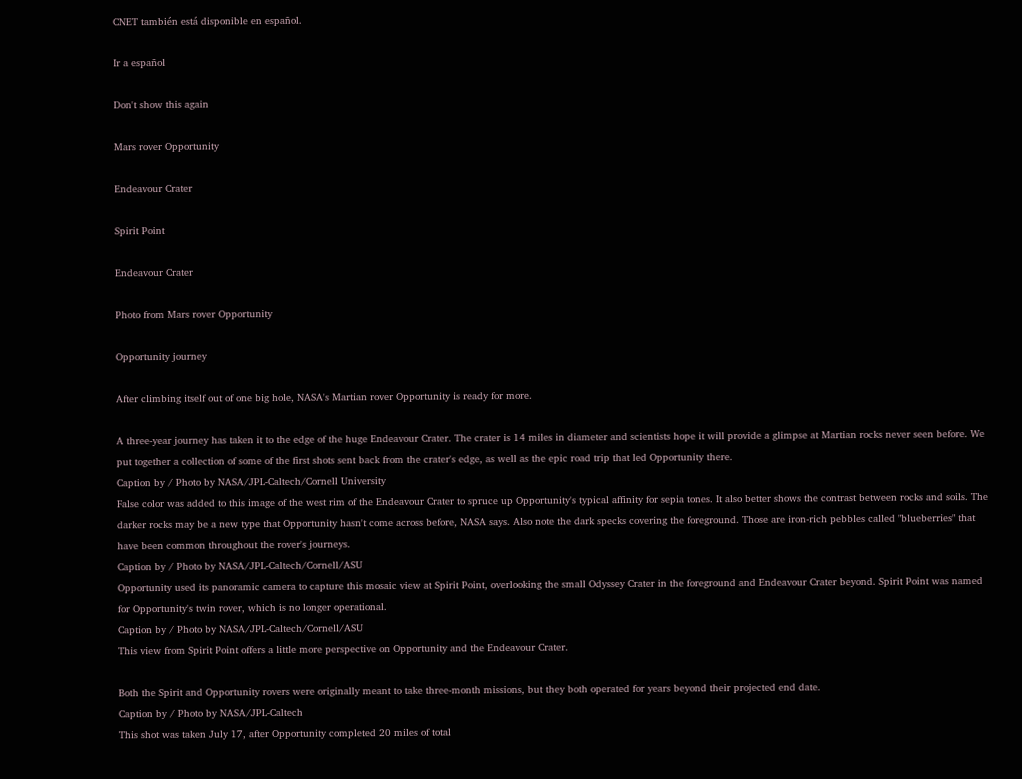CNET también está disponible en español.

Ir a español

Don't show this again

Mars rover Opportunity

Endeavour Crater

Spirit Point

Endeavour Crater

Photo from Mars rover Opportunity

Opportunity journey

After climbing itself out of one big hole, NASA's Martian rover Opportunity is ready for more.

A three-year journey has taken it to the edge of the huge Endeavour Crater. The crater is 14 miles in diameter and scientists hope it will provide a glimpse at Martian rocks never seen before. We put together a collection of some of the first shots sent back from the crater's edge, as well as the epic road trip that led Opportunity there.
Caption by / Photo by NASA/JPL-Caltech/Cornell University
False color was added to this image of the west rim of the Endeavour Crater to spruce up Opportunity's typical affinity for sepia tones. It also better shows the contrast between rocks and soils. The darker rocks may be a new type that Opportunity hasn't come across before, NASA says. Also note the dark specks covering the foreground. Those are iron-rich pebbles called "blueberries" that have been common throughout the rover's journeys.
Caption by / Photo by NASA/JPL-Caltech/Cornell/ASU
Opportunity used its panoramic camera to capture this mosaic view at Spirit Point, overlooking the small Odyssey Crater in the foreground and Endeavour Crater beyond. Spirit Point was named for Opportunity's twin rover, which is no longer operational.
Caption by / Photo by NASA/JPL-Caltech/Cornell/ASU
This view from Spirit Point offers a little more perspective on Opportunity and the Endeavour Crater.

Both the Spirit and Opportunity rovers were originally meant to take three-month missions, but they both operated for years beyond their projected end date.
Caption by / Photo by NASA/JPL-Caltech
This shot was taken July 17, after Opportunity completed 20 miles of total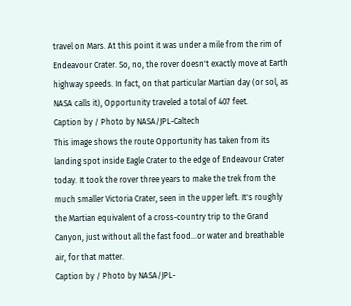travel on Mars. At this point it was under a mile from the rim of Endeavour Crater. So, no, the rover doesn't exactly move at Earth highway speeds. In fact, on that particular Martian day (or sol, as NASA calls it), Opportunity traveled a total of 407 feet.
Caption by / Photo by NASA/JPL-Caltech
This image shows the route Opportunity has taken from its landing spot inside Eagle Crater to the edge of Endeavour Crater today. It took the rover three years to make the trek from the much smaller Victoria Crater, seen in the upper left. It's roughly the Martian equivalent of a cross-country trip to the Grand Canyon, just without all the fast food...or water and breathable air, for that matter.
Caption by / Photo by NASA/JPL-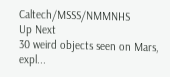Caltech/MSSS/NMMNHS
Up Next
30 weird objects seen on Mars, expl...